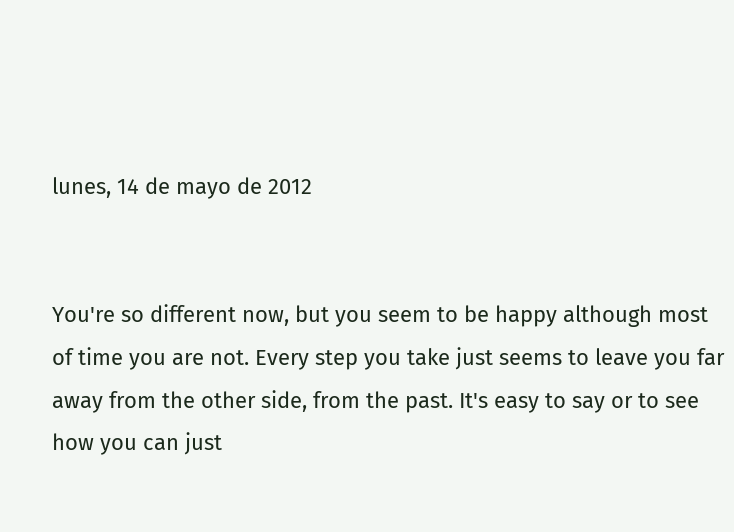lunes, 14 de mayo de 2012


You're so different now, but you seem to be happy although most of time you are not. Every step you take just seems to leave you far away from the other side, from the past. It's easy to say or to see how you can just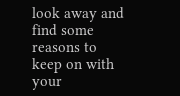look away and find some reasons to keep on with your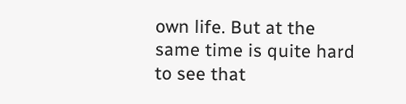own life. But at the same time is quite hard to see that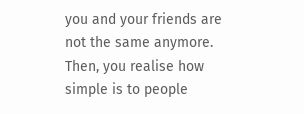you and your friends are not the same anymore.
Then, you realise how simple is to people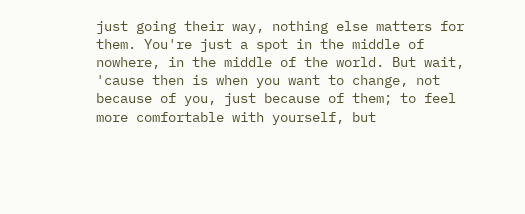just going their way, nothing else matters for them. You're just a spot in the middle of nowhere, in the middle of the world. But wait, 'cause then is when you want to change, not because of you, just because of them; to feel more comfortable with yourself, but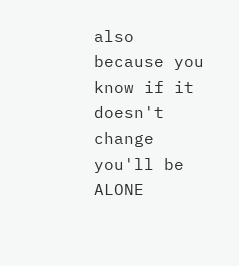also because you know if it doesn't change you'll be ALONE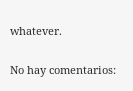whatever.

No hay comentarios: